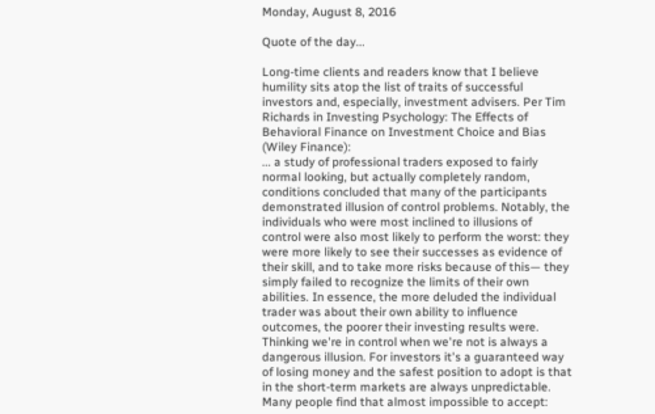Monday, August 8, 2016

Quote of the day...

Long-time clients and readers know that I believe humility sits atop the list of traits of successful investors and, especially, investment advisers. Per Tim Richards in Investing Psychology: The Effects of Behavioral Finance on Investment Choice and Bias (Wiley Finance):
... a study of professional traders exposed to fairly normal looking, but actually completely random, conditions concluded that many of the participants demonstrated illusion of control problems. Notably, the individuals who were most inclined to illusions of control were also most likely to perform the worst: they were more likely to see their successes as evidence of their skill, and to take more risks because of this— they simply failed to recognize the limits of their own abilities. In essence, the more deluded the individual trader was about their own ability to influence outcomes, the poorer their investing results were. Thinking we're in control when we're not is always a dangerous illusion. For investors it's a guaranteed way of losing money and the safest position to adopt is that in the short-term markets are always unpredictable. Many people find that almost impossible to accept: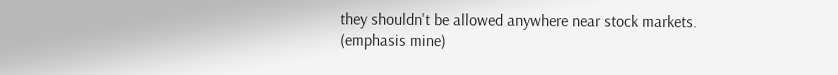they shouldn't be allowed anywhere near stock markets.
(emphasis mine)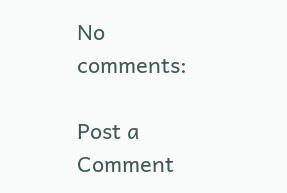No comments:

Post a Comment